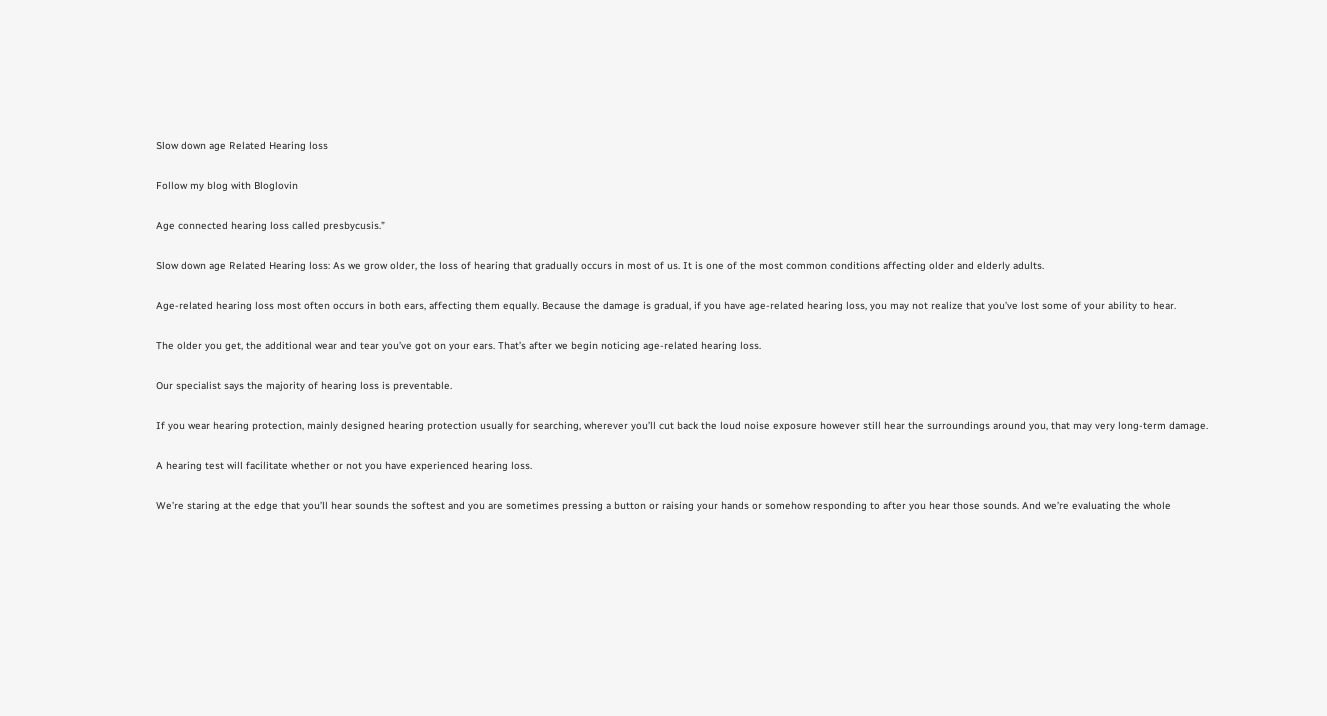Slow down age Related Hearing loss

Follow my blog with Bloglovin

Age connected hearing loss called presbycusis.”

Slow down age Related Hearing loss: As we grow older, the loss of hearing that gradually occurs in most of us. It is one of the most common conditions affecting older and elderly adults.

Age-related hearing loss most often occurs in both ears, affecting them equally. Because the damage is gradual, if you have age-related hearing loss, you may not realize that you’ve lost some of your ability to hear.

The older you get, the additional wear and tear you’ve got on your ears. That’s after we begin noticing age-related hearing loss.

Our specialist says the majority of hearing loss is preventable.

If you wear hearing protection, mainly designed hearing protection usually for searching, wherever you’ll cut back the loud noise exposure however still hear the surroundings around you, that may very long-term damage.

A hearing test will facilitate whether or not you have experienced hearing loss.

We’re staring at the edge that you’ll hear sounds the softest and you are sometimes pressing a button or raising your hands or somehow responding to after you hear those sounds. And we’re evaluating the whole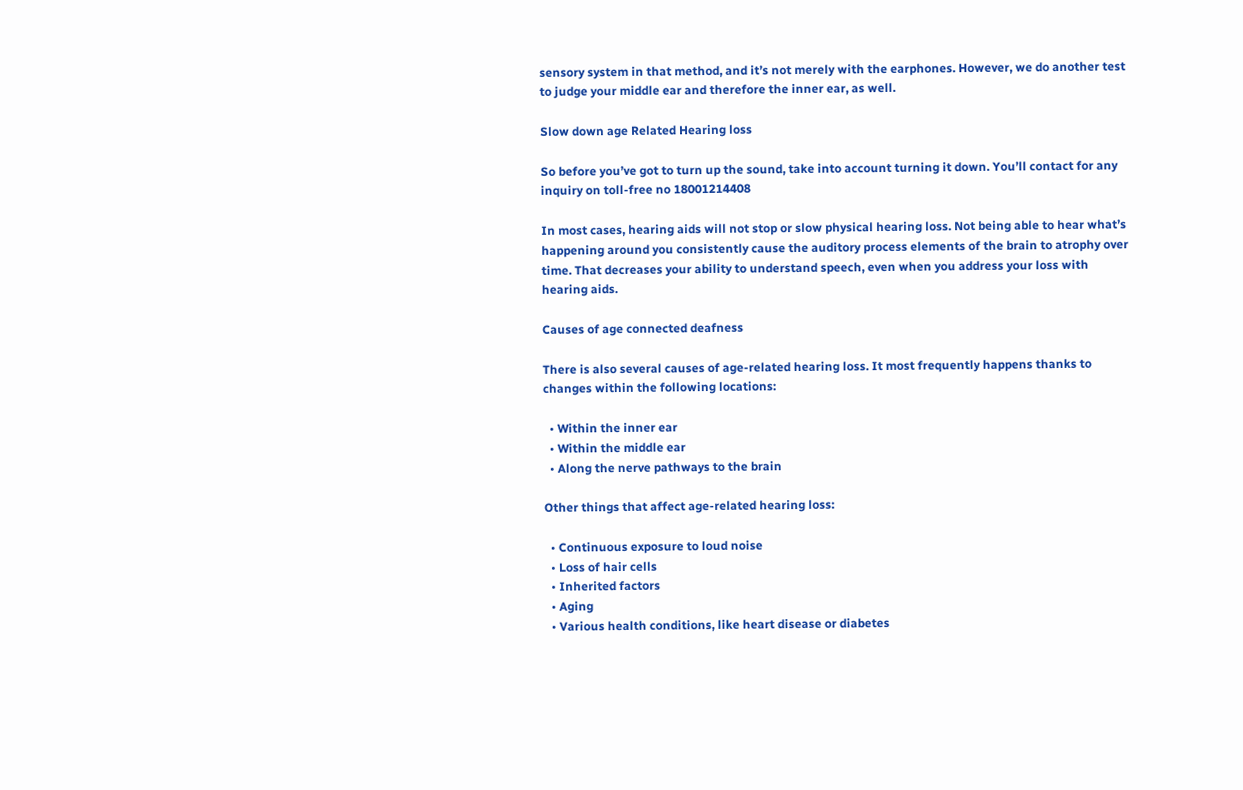sensory system in that method, and it’s not merely with the earphones. However, we do another test to judge your middle ear and therefore the inner ear, as well.

Slow down age Related Hearing loss

So before you’ve got to turn up the sound, take into account turning it down. You’ll contact for any inquiry on toll-free no 18001214408

In most cases, hearing aids will not stop or slow physical hearing loss. Not being able to hear what’s happening around you consistently cause the auditory process elements of the brain to atrophy over time. That decreases your ability to understand speech, even when you address your loss with hearing aids.

Causes of age connected deafness

There is also several causes of age-related hearing loss. It most frequently happens thanks to  changes within the following locations:

  • Within the inner ear
  • Within the middle ear
  • Along the nerve pathways to the brain

Other things that affect age-related hearing loss:

  • Continuous exposure to loud noise
  • Loss of hair cells
  • Inherited factors
  • Aging
  • Various health conditions, like heart disease or diabetes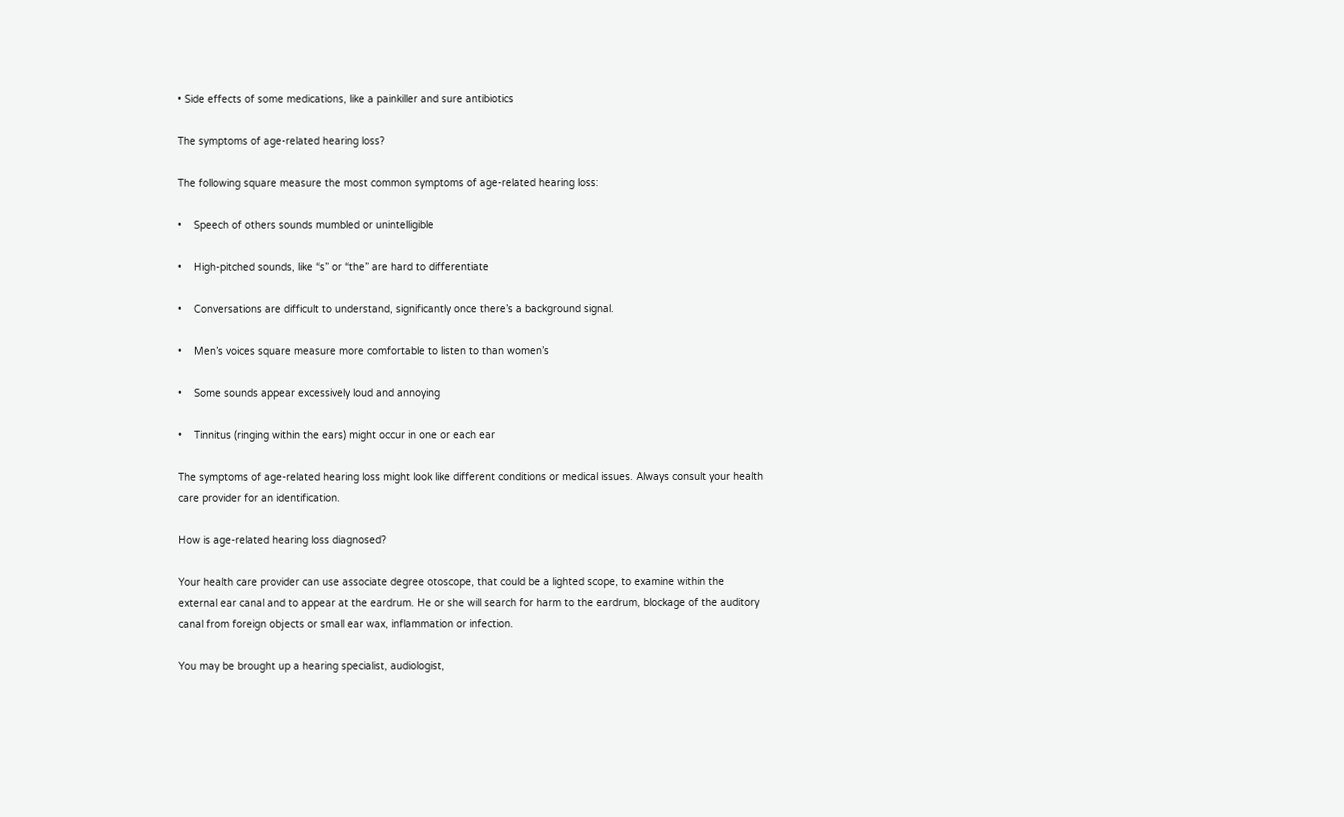• Side effects of some medications, like a painkiller and sure antibiotics

The symptoms of age-related hearing loss?

The following square measure the most common symptoms of age-related hearing loss:

•    Speech of others sounds mumbled or unintelligible

•    High-pitched sounds, like “s” or “the” are hard to differentiate

•    Conversations are difficult to understand, significantly once there’s a background signal.

•    Men’s voices square measure more comfortable to listen to than women’s

•    Some sounds appear excessively loud and annoying

•    Tinnitus (ringing within the ears) might occur in one or each ear

The symptoms of age-related hearing loss might look like different conditions or medical issues. Always consult your health care provider for an identification.

How is age-related hearing loss diagnosed?

Your health care provider can use associate degree otoscope, that could be a lighted scope, to examine within the external ear canal and to appear at the eardrum. He or she will search for harm to the eardrum, blockage of the auditory canal from foreign objects or small ear wax, inflammation or infection.

You may be brought up a hearing specialist, audiologist,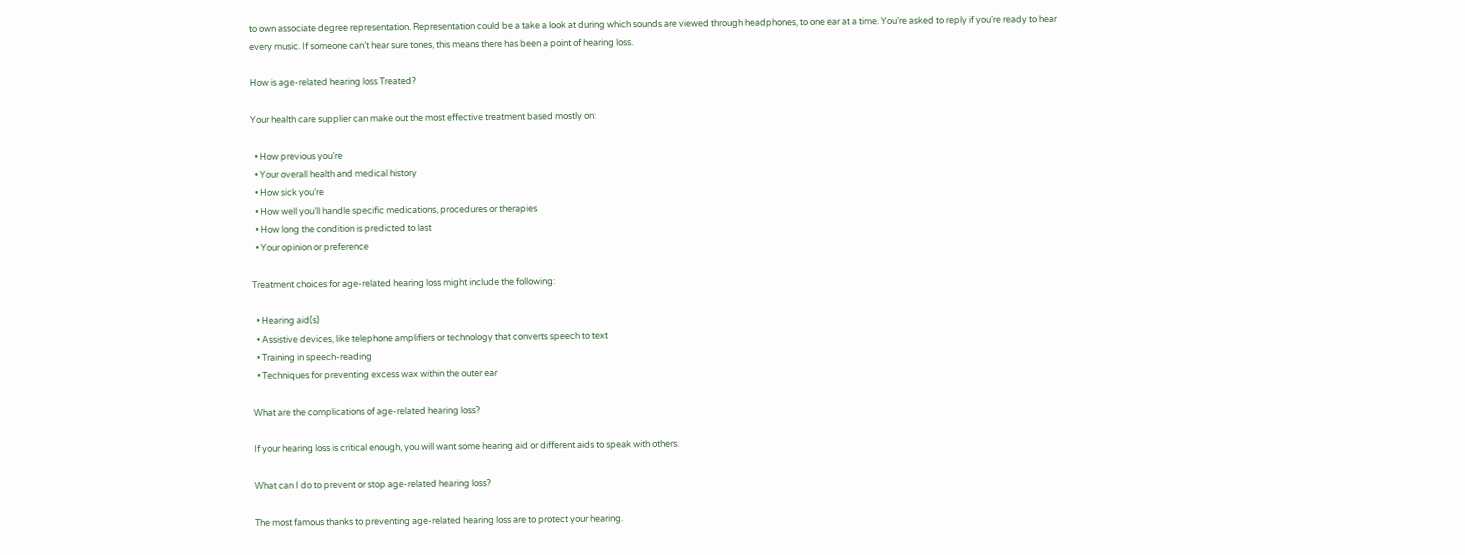to own associate degree representation. Representation could be a take a look at during which sounds are viewed through headphones, to one ear at a time. You’re asked to reply if you’re ready to hear every music. If someone can’t hear sure tones, this means there has been a point of hearing loss.

How is age-related hearing loss Treated?

Your health care supplier can make out the most effective treatment based mostly on:

  • How previous you’re
  • Your overall health and medical history
  • How sick you’re
  • How well you’ll handle specific medications, procedures or therapies
  • How long the condition is predicted to last
  • Your opinion or preference

Treatment choices for age-related hearing loss might include the following:

  • Hearing aid(s)
  • Assistive devices, like telephone amplifiers or technology that converts speech to text
  • Training in speech-reading
  • Techniques for preventing excess wax within the outer ear

What are the complications of age-related hearing loss?

If your hearing loss is critical enough, you will want some hearing aid or different aids to speak with others.

What can I do to prevent or stop age-related hearing loss?

The most famous thanks to preventing age-related hearing loss are to protect your hearing.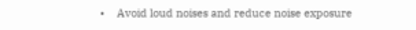•    Avoid loud noises and reduce noise exposure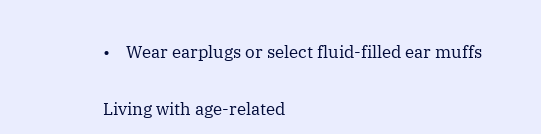•    Wear earplugs or select fluid-filled ear muffs

Living with age-related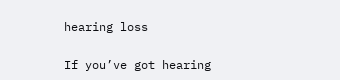hearing loss

If you’ve got hearing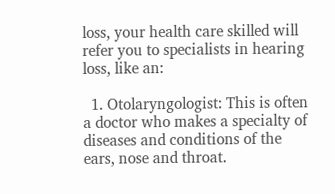loss, your health care skilled will refer you to specialists in hearing loss, like an:

  1. Otolaryngologist: This is often a doctor who makes a specialty of diseases and conditions of the ears, nose and throat.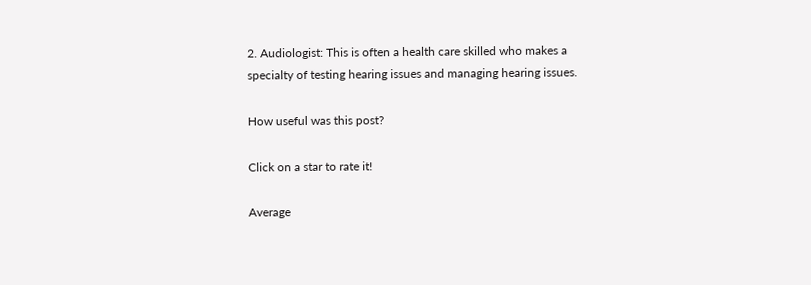2. Audiologist: This is often a health care skilled who makes a specialty of testing hearing issues and managing hearing issues.

How useful was this post?

Click on a star to rate it!

Average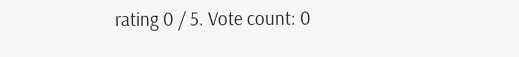rating 0 / 5. Vote count: 0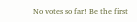No votes so far! Be the first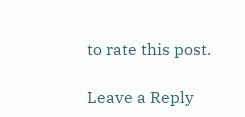to rate this post.

Leave a Reply